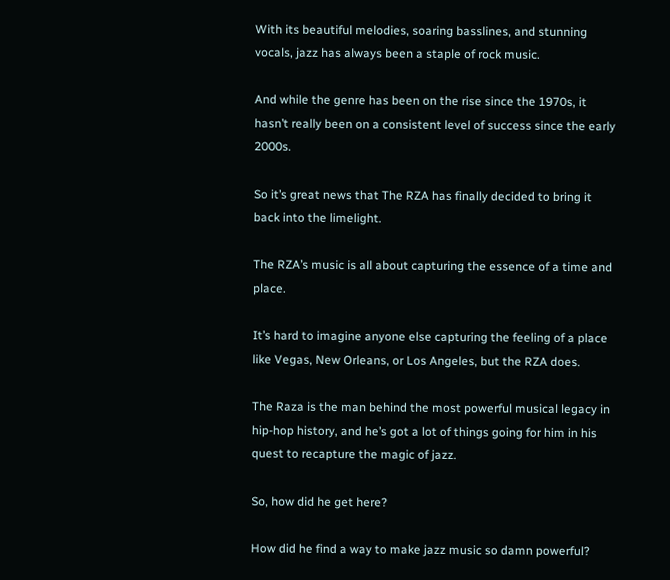With its beautiful melodies, soaring basslines, and stunning vocals, jazz has always been a staple of rock music.

And while the genre has been on the rise since the 1970s, it hasn’t really been on a consistent level of success since the early 2000s.

So it’s great news that The RZA has finally decided to bring it back into the limelight.

The RZA’s music is all about capturing the essence of a time and place.

It’s hard to imagine anyone else capturing the feeling of a place like Vegas, New Orleans, or Los Angeles, but the RZA does.

The Raza is the man behind the most powerful musical legacy in hip-hop history, and he’s got a lot of things going for him in his quest to recapture the magic of jazz.

So, how did he get here?

How did he find a way to make jazz music so damn powerful?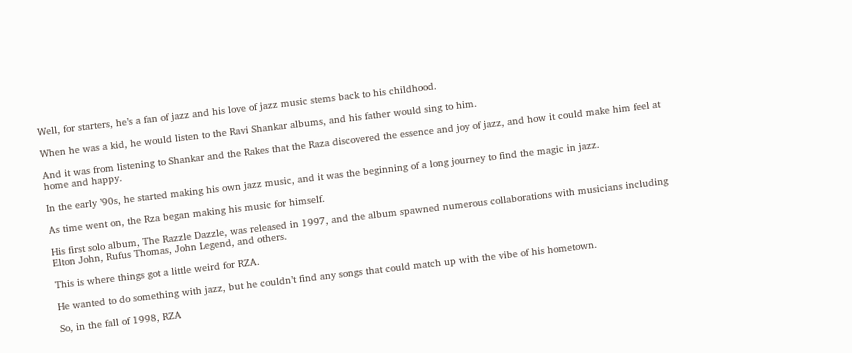Well, for starters, he’s a fan of jazz and his love of jazz music stems back to his childhood.

When he was a kid, he would listen to the Ravi Shankar albums, and his father would sing to him.

And it was from listening to Shankar and the Rakes that the Raza discovered the essence and joy of jazz, and how it could make him feel at home and happy.

In the early ’90s, he started making his own jazz music, and it was the beginning of a long journey to find the magic in jazz.

As time went on, the Rza began making his music for himself.

His first solo album, The Razzle Dazzle, was released in 1997, and the album spawned numerous collaborations with musicians including Elton John, Rufus Thomas, John Legend, and others.

This is where things got a little weird for RZA.

He wanted to do something with jazz, but he couldn’t find any songs that could match up with the vibe of his hometown.

So, in the fall of 1998, RZA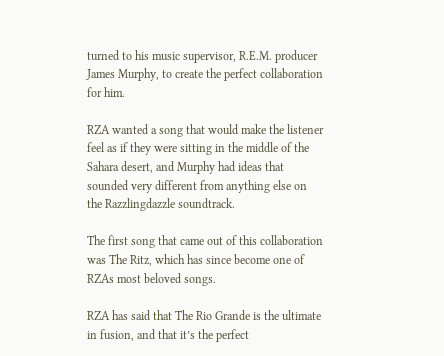turned to his music supervisor, R.E.M. producer James Murphy, to create the perfect collaboration for him.

RZA wanted a song that would make the listener feel as if they were sitting in the middle of the Sahara desert, and Murphy had ideas that sounded very different from anything else on the Razzlingdazzle soundtrack.

The first song that came out of this collaboration was The Ritz, which has since become one of RZAs most beloved songs.

RZA has said that The Rio Grande is the ultimate in fusion, and that it’s the perfect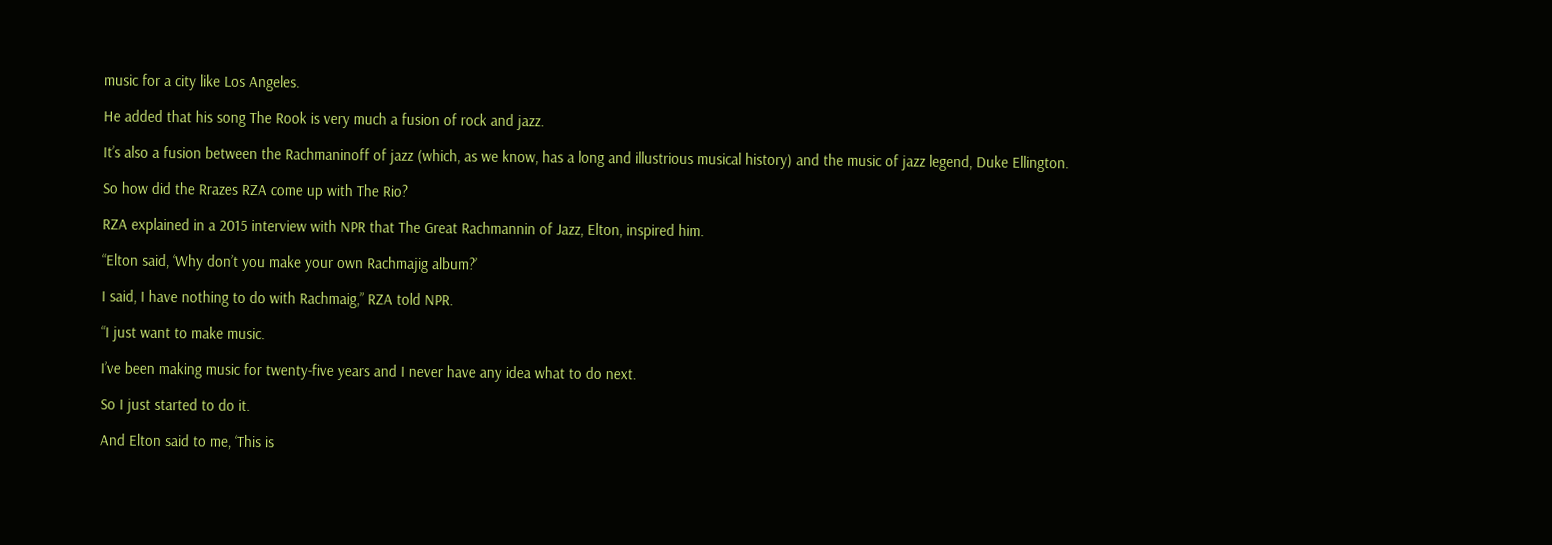music for a city like Los Angeles.

He added that his song The Rook is very much a fusion of rock and jazz.

It’s also a fusion between the Rachmaninoff of jazz (which, as we know, has a long and illustrious musical history) and the music of jazz legend, Duke Ellington.

So how did the Rrazes RZA come up with The Rio?

RZA explained in a 2015 interview with NPR that The Great Rachmannin of Jazz, Elton, inspired him.

“Elton said, ‘Why don’t you make your own Rachmajig album?’

I said, I have nothing to do with Rachmaig,” RZA told NPR.

“I just want to make music.

I’ve been making music for twenty-five years and I never have any idea what to do next.

So I just started to do it.

And Elton said to me, ‘This is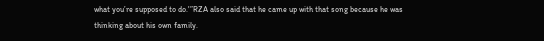what you’re supposed to do.'”RZA also said that he came up with that song because he was thinking about his own family.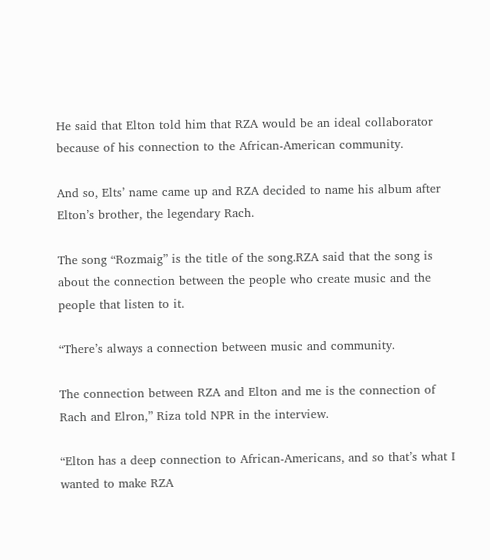He said that Elton told him that RZA would be an ideal collaborator because of his connection to the African-American community.

And so, Elts’ name came up and RZA decided to name his album after Elton’s brother, the legendary Rach.

The song “Rozmaig” is the title of the song.RZA said that the song is about the connection between the people who create music and the people that listen to it.

“There’s always a connection between music and community.

The connection between RZA and Elton and me is the connection of Rach and Elron,” Riza told NPR in the interview.

“Elton has a deep connection to African-Americans, and so that’s what I wanted to make RZA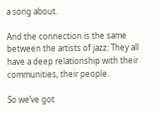a song about.

And the connection is the same between the artists of jazz: They all have a deep relationship with their communities, their people.

So we’ve got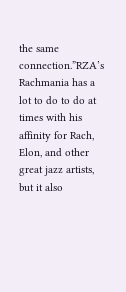the same connection.”RZA’s Rachmania has a lot to do to do at times with his affinity for Rach, Elon, and other great jazz artists, but it also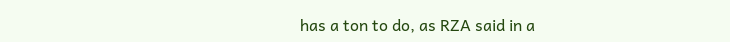has a ton to do, as RZA said in a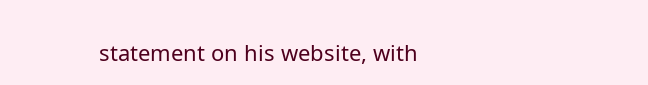statement on his website, with